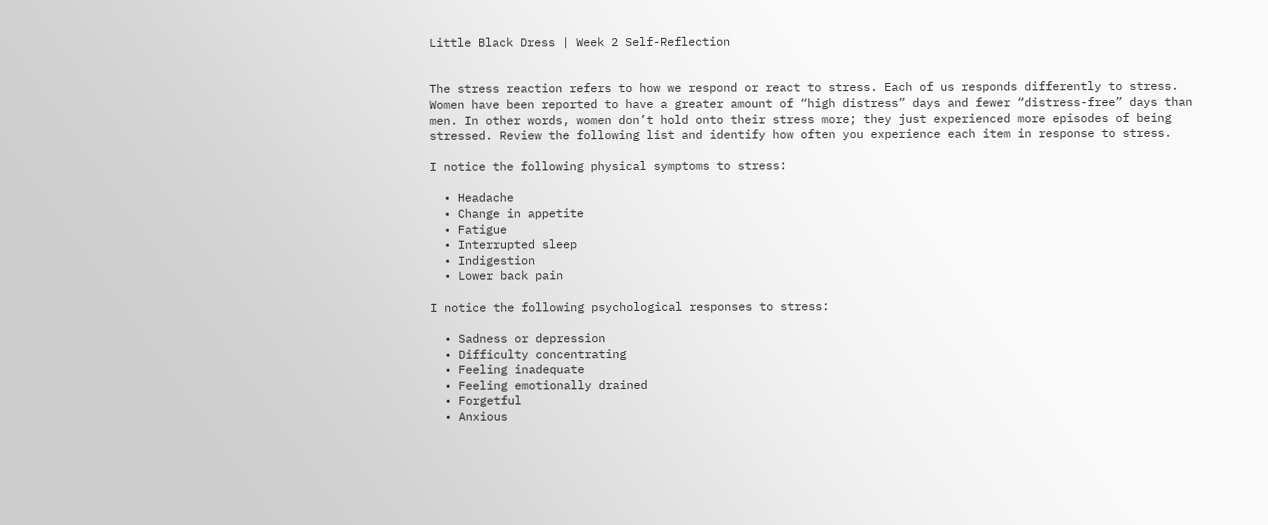Little Black Dress | Week 2 Self-Reflection


The stress reaction refers to how we respond or react to stress. Each of us responds differently to stress. Women have been reported to have a greater amount of “high distress” days and fewer “distress-free” days than men. In other words, women don’t hold onto their stress more; they just experienced more episodes of being stressed. Review the following list and identify how often you experience each item in response to stress.

I notice the following physical symptoms to stress:

  • Headache
  • Change in appetite
  • Fatigue
  • Interrupted sleep
  • Indigestion
  • Lower back pain

I notice the following psychological responses to stress:

  • Sadness or depression
  • Difficulty concentrating
  • Feeling inadequate
  • Feeling emotionally drained
  • Forgetful
  • Anxious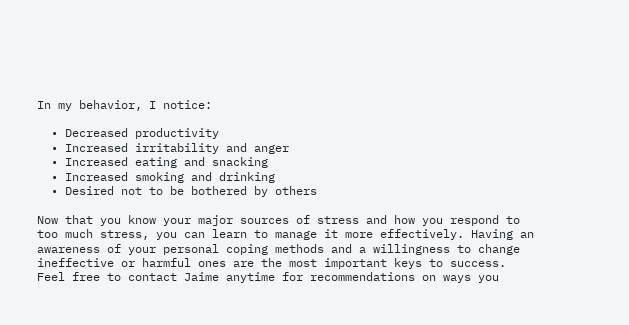In my behavior, I notice:

  • Decreased productivity
  • Increased irritability and anger
  • Increased eating and snacking
  • Increased smoking and drinking
  • Desired not to be bothered by others

Now that you know your major sources of stress and how you respond to too much stress, you can learn to manage it more effectively. Having an awareness of your personal coping methods and a willingness to change ineffective or harmful ones are the most important keys to success. Feel free to contact Jaime anytime for recommendations on ways you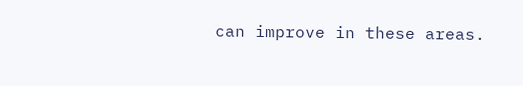can improve in these areas.